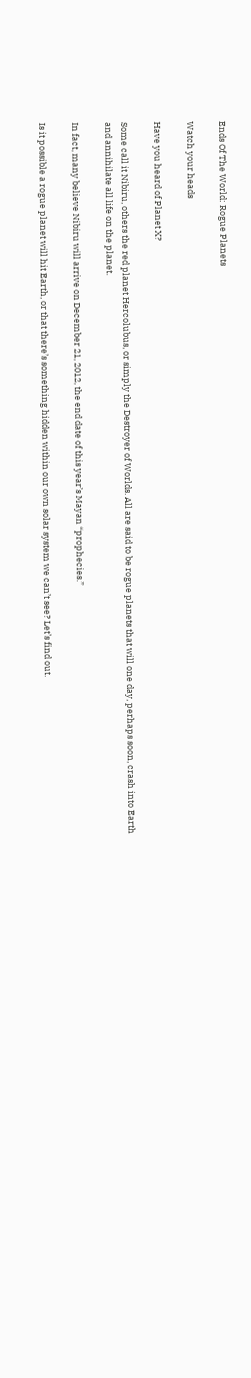Ends Of The World: Rogue Planets

Watch your heads

Have you heard of Planet X?

Some call it Nibiru, others the red planet Hercolubus, or simply the Destroyer of Worlds. All are said to be rogue planets that will one day, perhaps soon, crash into Earth and annihilate all life on the planet.

In fact, many believe Nibiru will arrive on December 21, 2012, the end date of this year’s Mayan “prophecies.”

Is it possible a rogue planet will hit Earth, or that there’s something hidden within our own solar system we can’t see? Let’s find out.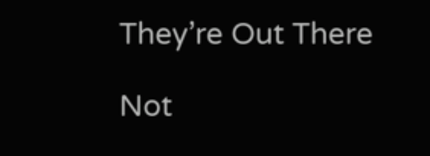They’re Out There

Not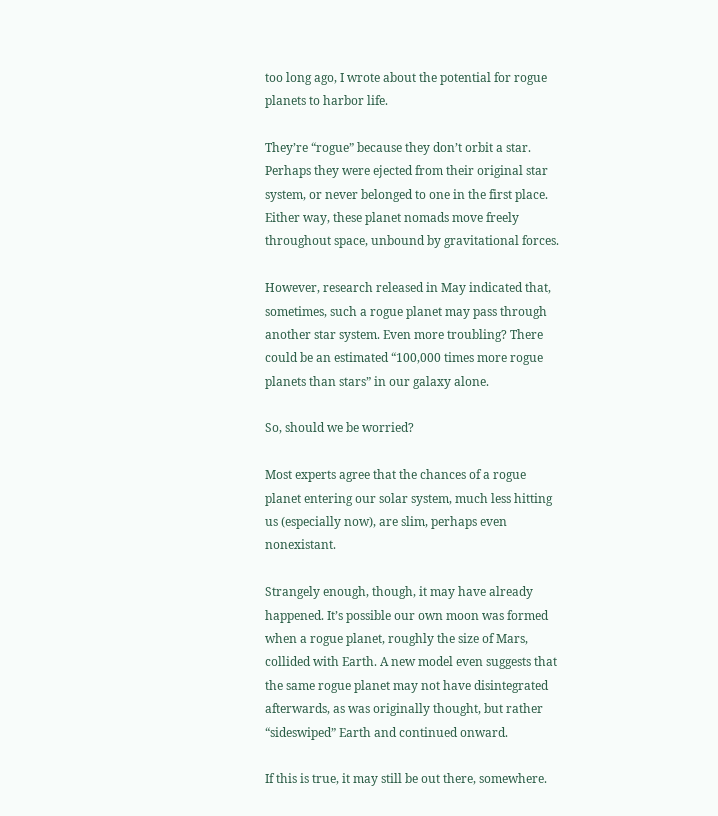too long ago, I wrote about the potential for rogue planets to harbor life.

They’re “rogue” because they don’t orbit a star. Perhaps they were ejected from their original star system, or never belonged to one in the first place. Either way, these planet nomads move freely throughout space, unbound by gravitational forces.

However, research released in May indicated that, sometimes, such a rogue planet may pass through another star system. Even more troubling? There could be an estimated “100,000 times more rogue planets than stars” in our galaxy alone.

So, should we be worried?

Most experts agree that the chances of a rogue planet entering our solar system, much less hitting us (especially now), are slim, perhaps even nonexistant.

Strangely enough, though, it may have already happened. It’s possible our own moon was formed when a rogue planet, roughly the size of Mars, collided with Earth. A new model even suggests that the same rogue planet may not have disintegrated afterwards, as was originally thought, but rather “sideswiped” Earth and continued onward.

If this is true, it may still be out there, somewhere.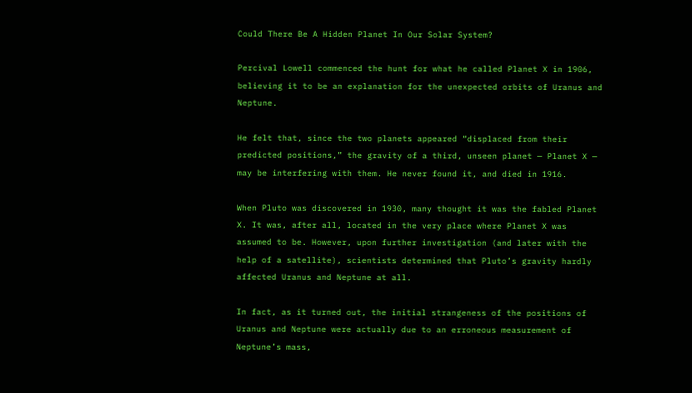Could There Be A Hidden Planet In Our Solar System?

Percival Lowell commenced the hunt for what he called Planet X in 1906, believing it to be an explanation for the unexpected orbits of Uranus and Neptune.

He felt that, since the two planets appeared “displaced from their predicted positions,” the gravity of a third, unseen planet — Planet X — may be interfering with them. He never found it, and died in 1916.

When Pluto was discovered in 1930, many thought it was the fabled Planet X. It was, after all, located in the very place where Planet X was assumed to be. However, upon further investigation (and later with the help of a satellite), scientists determined that Pluto’s gravity hardly affected Uranus and Neptune at all.

In fact, as it turned out, the initial strangeness of the positions of Uranus and Neptune were actually due to an erroneous measurement of Neptune’s mass,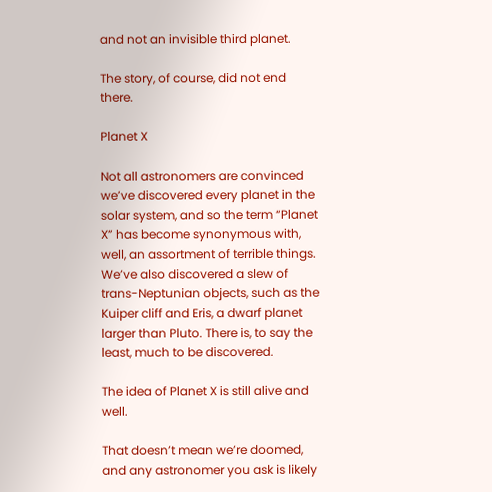and not an invisible third planet.

The story, of course, did not end there.

Planet X

Not all astronomers are convinced we’ve discovered every planet in the solar system, and so the term “Planet X” has become synonymous with, well, an assortment of terrible things. We’ve also discovered a slew of trans-Neptunian objects, such as the Kuiper cliff and Eris, a dwarf planet larger than Pluto. There is, to say the least, much to be discovered.

The idea of Planet X is still alive and well.

That doesn’t mean we’re doomed, and any astronomer you ask is likely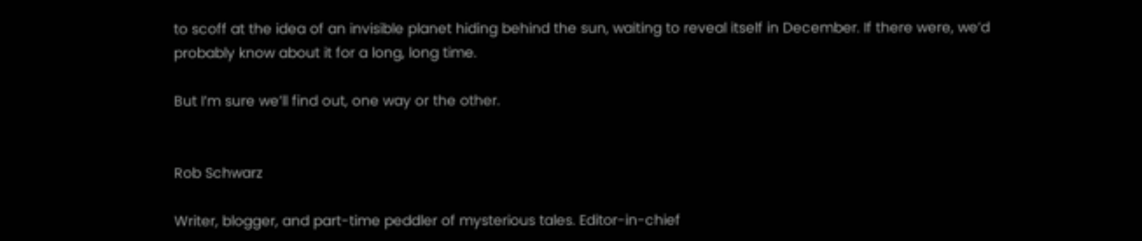to scoff at the idea of an invisible planet hiding behind the sun, waiting to reveal itself in December. If there were, we’d probably know about it for a long, long time.

But I’m sure we’ll find out, one way or the other.


Rob Schwarz

Writer, blogger, and part-time peddler of mysterious tales. Editor-in-chief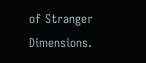of Stranger Dimensions.